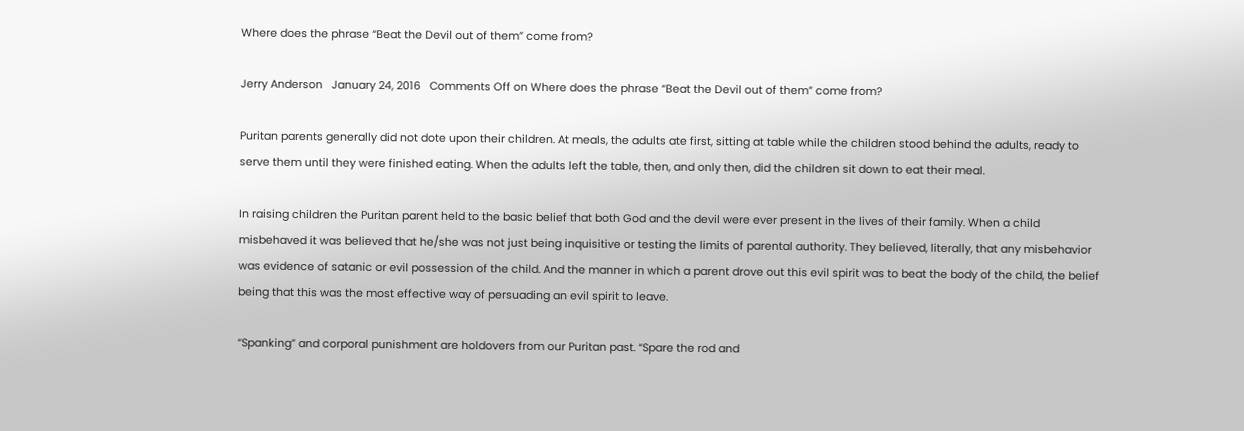Where does the phrase “Beat the Devil out of them” come from?

Jerry Anderson   January 24, 2016   Comments Off on Where does the phrase “Beat the Devil out of them” come from?

Puritan parents generally did not dote upon their children. At meals, the adults ate first, sitting at table while the children stood behind the adults, ready to serve them until they were finished eating. When the adults left the table, then, and only then, did the children sit down to eat their meal.

In raising children the Puritan parent held to the basic belief that both God and the devil were ever present in the lives of their family. When a child misbehaved it was believed that he/she was not just being inquisitive or testing the limits of parental authority. They believed, literally, that any misbehavior was evidence of satanic or evil possession of the child. And the manner in which a parent drove out this evil spirit was to beat the body of the child, the belief being that this was the most effective way of persuading an evil spirit to leave.

“Spanking” and corporal punishment are holdovers from our Puritan past. “Spare the rod and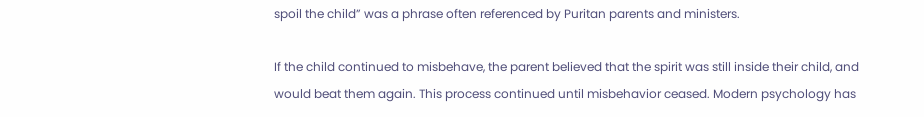spoil the child” was a phrase often referenced by Puritan parents and ministers.

If the child continued to misbehave, the parent believed that the spirit was still inside their child, and would beat them again. This process continued until misbehavior ceased. Modern psychology has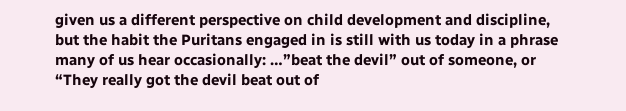given us a different perspective on child development and discipline, but the habit the Puritans engaged in is still with us today in a phrase many of us hear occasionally: …”beat the devil” out of someone, or “They really got the devil beat out of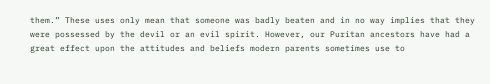them.” These uses only mean that someone was badly beaten and in no way implies that they were possessed by the devil or an evil spirit. However, our Puritan ancestors have had a great effect upon the attitudes and beliefs modern parents sometimes use to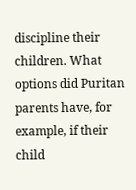discipline their children. What options did Puritan parents have, for example, if their child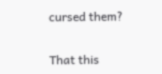cursed them?


That this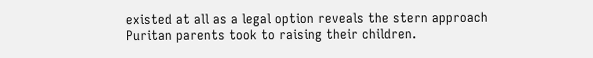existed at all as a legal option reveals the stern approach Puritan parents took to raising their children.